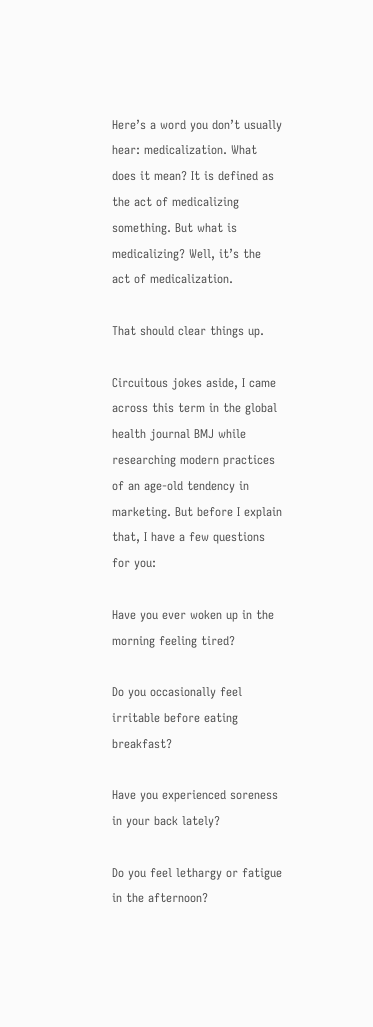Here’s a word you don’t usually hear: medicalization. What does it mean? It is defined as the act of medicalizing something. But what is medicalizing? Well, it’s the act of medicalization.

That should clear things up.

Circuitous jokes aside, I came across this term in the global health journal BMJ while researching modern practices of an age-old tendency in marketing. But before I explain that, I have a few questions for you:

Have you ever woken up in the morning feeling tired?

Do you occasionally feel irritable before eating breakfast?

Have you experienced soreness in your back lately?

Do you feel lethargy or fatigue in the afternoon?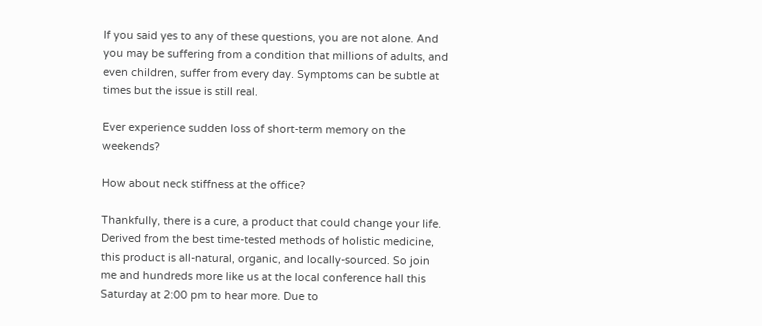If you said yes to any of these questions, you are not alone. And you may be suffering from a condition that millions of adults, and even children, suffer from every day. Symptoms can be subtle at times but the issue is still real.

Ever experience sudden loss of short-term memory on the weekends?

How about neck stiffness at the office?

Thankfully, there is a cure, a product that could change your life. Derived from the best time-tested methods of holistic medicine, this product is all-natural, organic, and locally-sourced. So join me and hundreds more like us at the local conference hall this Saturday at 2:00 pm to hear more. Due to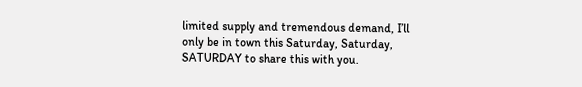limited supply and tremendous demand, I’ll only be in town this Saturday, Saturday, SATURDAY to share this with you.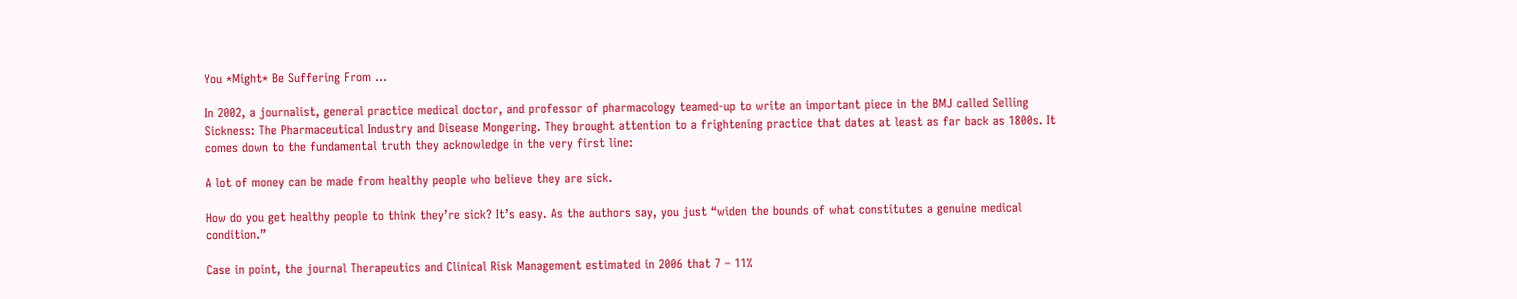You *Might* Be Suffering From …

In 2002, a journalist, general practice medical doctor, and professor of pharmacology teamed-up to write an important piece in the BMJ called Selling Sickness: The Pharmaceutical Industry and Disease Mongering. They brought attention to a frightening practice that dates at least as far back as 1800s. It comes down to the fundamental truth they acknowledge in the very first line:

A lot of money can be made from healthy people who believe they are sick.

How do you get healthy people to think they’re sick? It’s easy. As the authors say, you just “widen the bounds of what constitutes a genuine medical condition.”

Case in point, the journal Therapeutics and Clinical Risk Management estimated in 2006 that 7 – 11%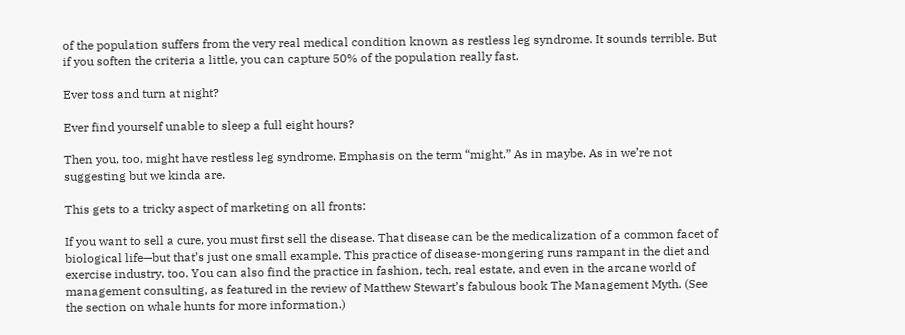of the population suffers from the very real medical condition known as restless leg syndrome. It sounds terrible. But if you soften the criteria a little, you can capture 50% of the population really fast.

Ever toss and turn at night?

Ever find yourself unable to sleep a full eight hours?

Then you, too, might have restless leg syndrome. Emphasis on the term “might.” As in maybe. As in we’re not suggesting but we kinda are.

This gets to a tricky aspect of marketing on all fronts:

If you want to sell a cure, you must first sell the disease. That disease can be the medicalization of a common facet of biological life—but that’s just one small example. This practice of disease-mongering runs rampant in the diet and exercise industry, too. You can also find the practice in fashion, tech, real estate, and even in the arcane world of management consulting, as featured in the review of Matthew Stewart’s fabulous book The Management Myth. (See the section on whale hunts for more information.)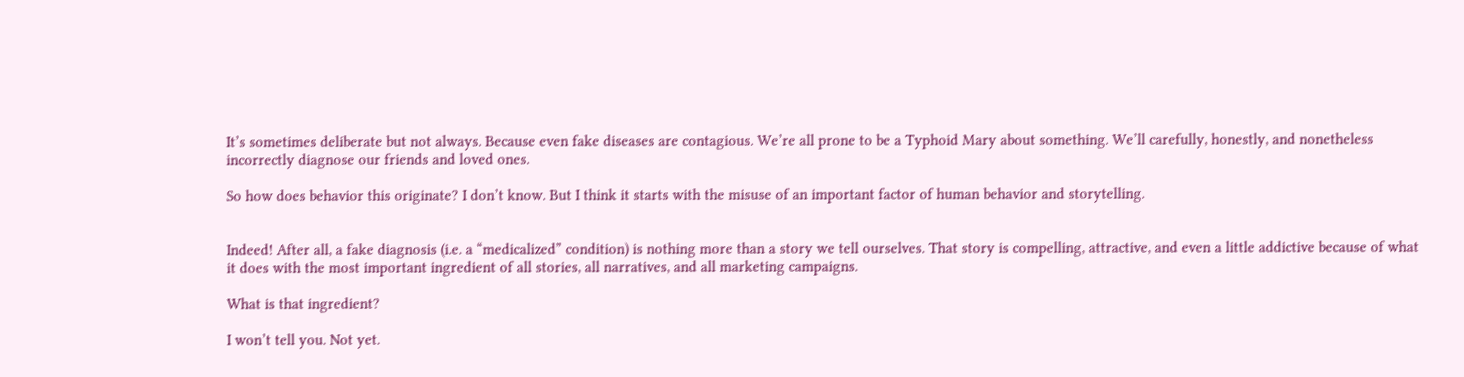It’s sometimes deliberate but not always. Because even fake diseases are contagious. We’re all prone to be a Typhoid Mary about something. We’ll carefully, honestly, and nonetheless incorrectly diagnose our friends and loved ones.

So how does behavior this originate? I don’t know. But I think it starts with the misuse of an important factor of human behavior and storytelling.


Indeed! After all, a fake diagnosis (i.e. a “medicalized” condition) is nothing more than a story we tell ourselves. That story is compelling, attractive, and even a little addictive because of what it does with the most important ingredient of all stories, all narratives, and all marketing campaigns.

What is that ingredient?

I won’t tell you. Not yet.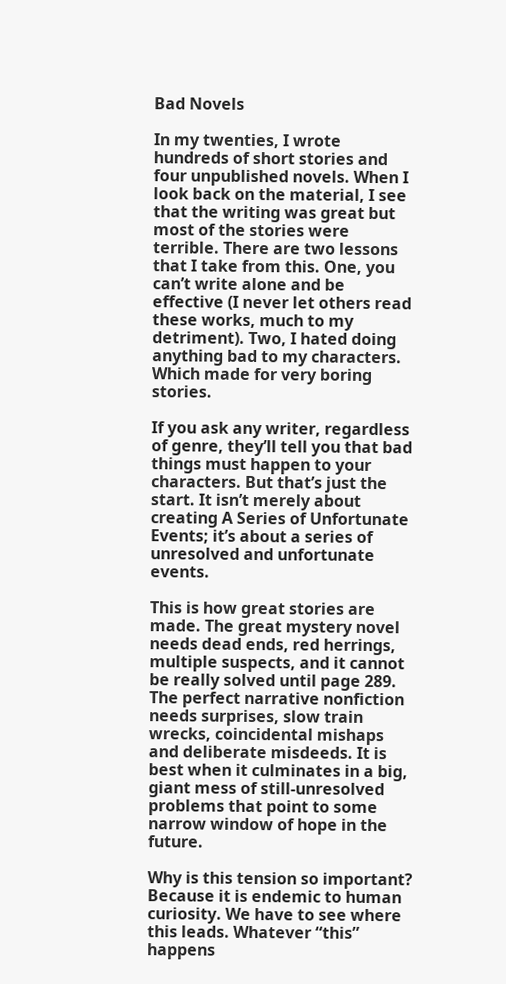Bad Novels

In my twenties, I wrote hundreds of short stories and four unpublished novels. When I look back on the material, I see that the writing was great but most of the stories were terrible. There are two lessons that I take from this. One, you can’t write alone and be effective (I never let others read these works, much to my detriment). Two, I hated doing anything bad to my characters. Which made for very boring stories.

If you ask any writer, regardless of genre, they’ll tell you that bad things must happen to your characters. But that’s just the start. It isn’t merely about creating A Series of Unfortunate Events; it’s about a series of unresolved and unfortunate events.

This is how great stories are made. The great mystery novel needs dead ends, red herrings, multiple suspects, and it cannot be really solved until page 289. The perfect narrative nonfiction needs surprises, slow train wrecks, coincidental mishaps and deliberate misdeeds. It is best when it culminates in a big, giant mess of still-unresolved problems that point to some narrow window of hope in the future.

Why is this tension so important? Because it is endemic to human curiosity. We have to see where this leads. Whatever “this” happens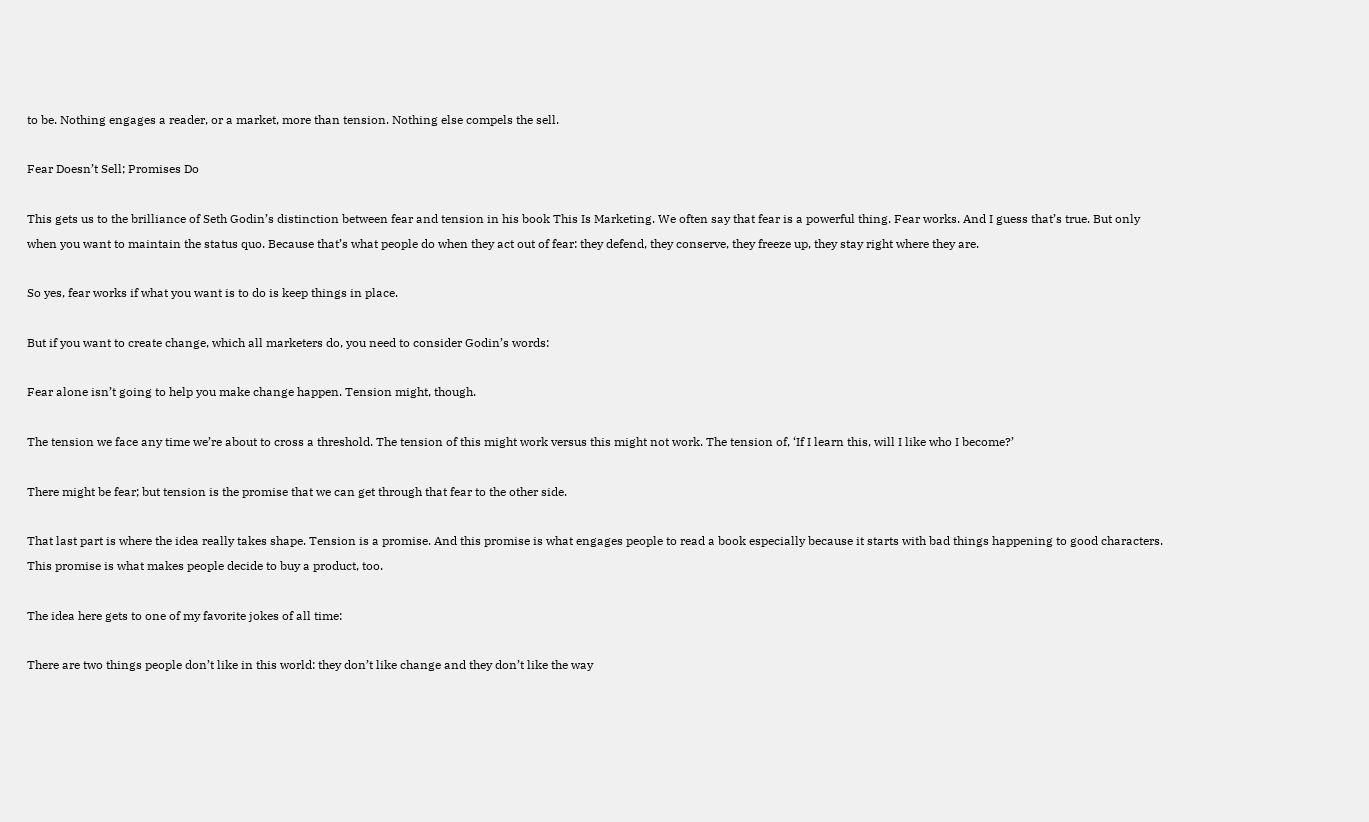to be. Nothing engages a reader, or a market, more than tension. Nothing else compels the sell.

Fear Doesn’t Sell; Promises Do

This gets us to the brilliance of Seth Godin’s distinction between fear and tension in his book This Is Marketing. We often say that fear is a powerful thing. Fear works. And I guess that’s true. But only when you want to maintain the status quo. Because that’s what people do when they act out of fear: they defend, they conserve, they freeze up, they stay right where they are.

So yes, fear works if what you want is to do is keep things in place.

But if you want to create change, which all marketers do, you need to consider Godin’s words:

Fear alone isn’t going to help you make change happen. Tension might, though.

The tension we face any time we’re about to cross a threshold. The tension of this might work versus this might not work. The tension of, ‘If I learn this, will I like who I become?’

There might be fear; but tension is the promise that we can get through that fear to the other side.

That last part is where the idea really takes shape. Tension is a promise. And this promise is what engages people to read a book especially because it starts with bad things happening to good characters. This promise is what makes people decide to buy a product, too.

The idea here gets to one of my favorite jokes of all time:

There are two things people don’t like in this world: they don’t like change and they don’t like the way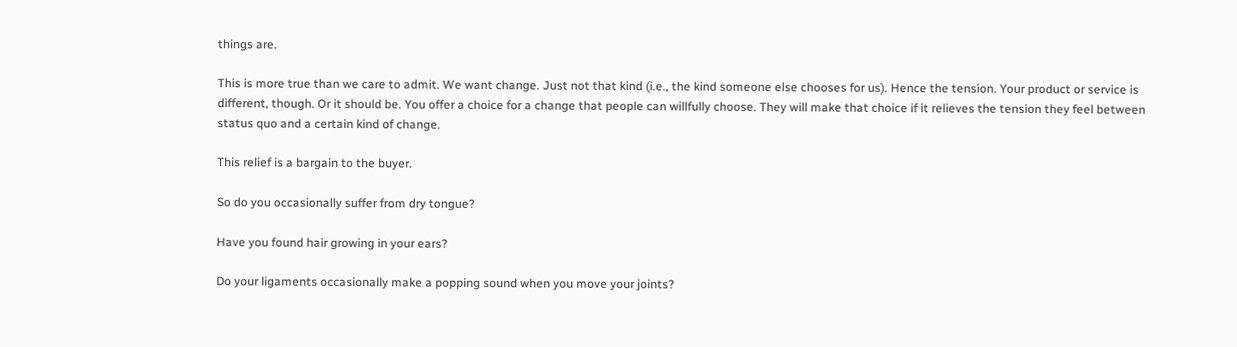things are.

This is more true than we care to admit. We want change. Just not that kind (i.e., the kind someone else chooses for us). Hence the tension. Your product or service is different, though. Or it should be. You offer a choice for a change that people can willfully choose. They will make that choice if it relieves the tension they feel between status quo and a certain kind of change.

This relief is a bargain to the buyer.

So do you occasionally suffer from dry tongue?

Have you found hair growing in your ears?

Do your ligaments occasionally make a popping sound when you move your joints?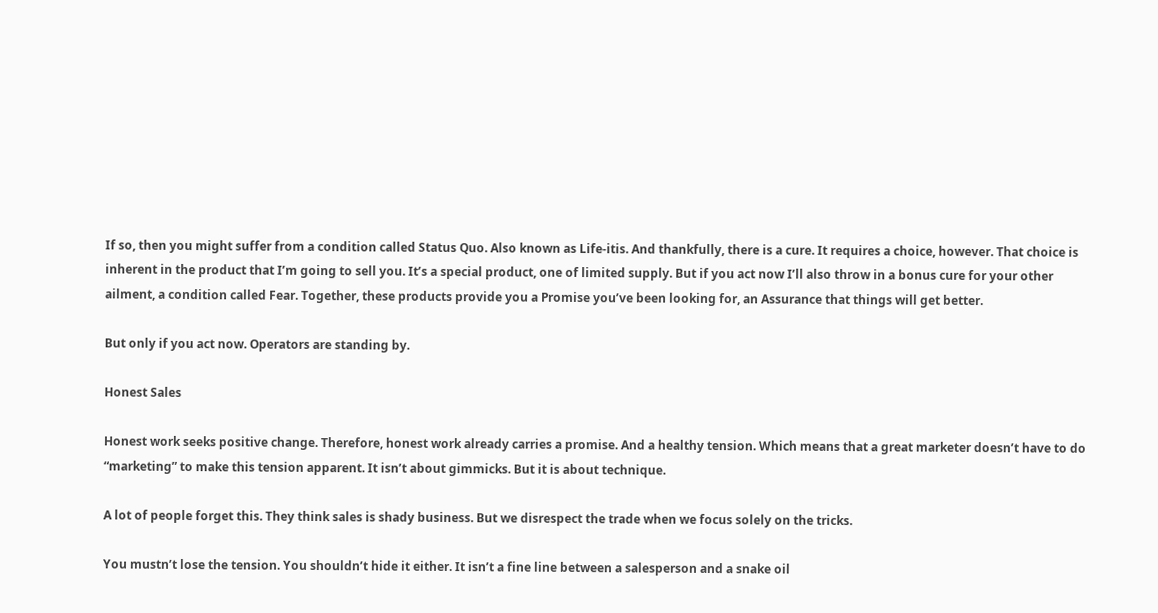If so, then you might suffer from a condition called Status Quo. Also known as Life-itis. And thankfully, there is a cure. It requires a choice, however. That choice is inherent in the product that I’m going to sell you. It’s a special product, one of limited supply. But if you act now I’ll also throw in a bonus cure for your other ailment, a condition called Fear. Together, these products provide you a Promise you’ve been looking for, an Assurance that things will get better.

But only if you act now. Operators are standing by.

Honest Sales

Honest work seeks positive change. Therefore, honest work already carries a promise. And a healthy tension. Which means that a great marketer doesn’t have to do “marketing” to make this tension apparent. It isn’t about gimmicks. But it is about technique.

A lot of people forget this. They think sales is shady business. But we disrespect the trade when we focus solely on the tricks.

You mustn’t lose the tension. You shouldn’t hide it either. It isn’t a fine line between a salesperson and a snake oil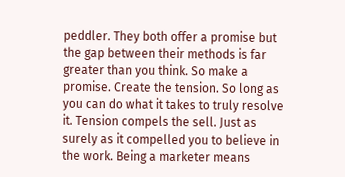peddler. They both offer a promise but the gap between their methods is far greater than you think. So make a promise. Create the tension. So long as you can do what it takes to truly resolve it. Tension compels the sell. Just as surely as it compelled you to believe in the work. Being a marketer means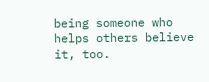being someone who helps others believe it, too.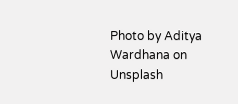Photo by Aditya Wardhana on Unsplash